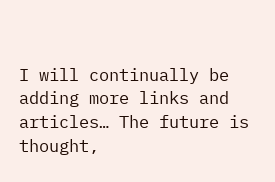I will continually be adding more links and articles… The future is thought,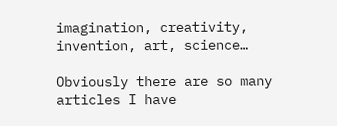imagination, creativity, invention, art, science…

Obviously there are so many articles I have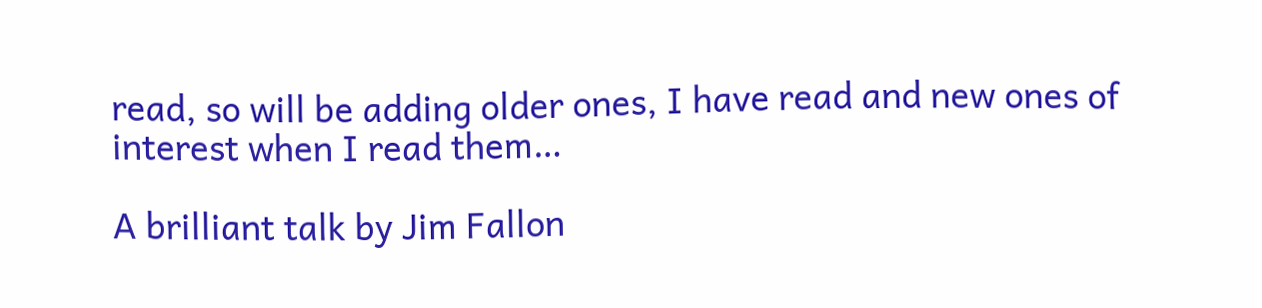read, so will be adding older ones, I have read and new ones of interest when I read them…

A brilliant talk by Jim Fallon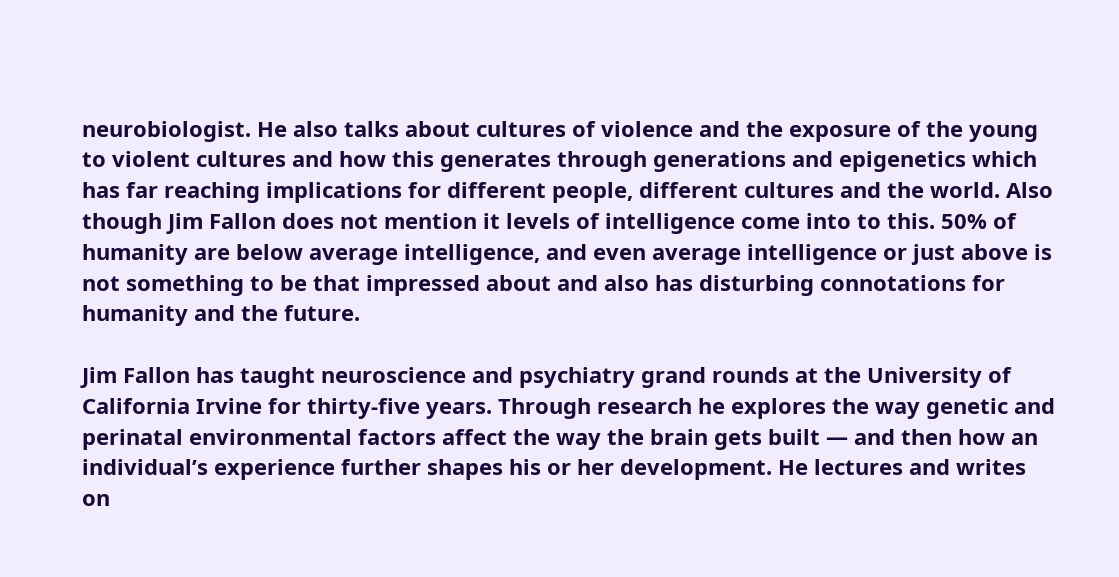neurobiologist. He also talks about cultures of violence and the exposure of the young to violent cultures and how this generates through generations and epigenetics which has far reaching implications for different people, different cultures and the world. Also though Jim Fallon does not mention it levels of intelligence come into to this. 50% of humanity are below average intelligence, and even average intelligence or just above is not something to be that impressed about and also has disturbing connotations for humanity and the future.

Jim Fallon has taught neuroscience and psychiatry grand rounds at the University of California Irvine for thirty-five years. Through research he explores the way genetic and perinatal environmental factors affect the way the brain gets built — and then how an individual’s experience further shapes his or her development. He lectures and writes on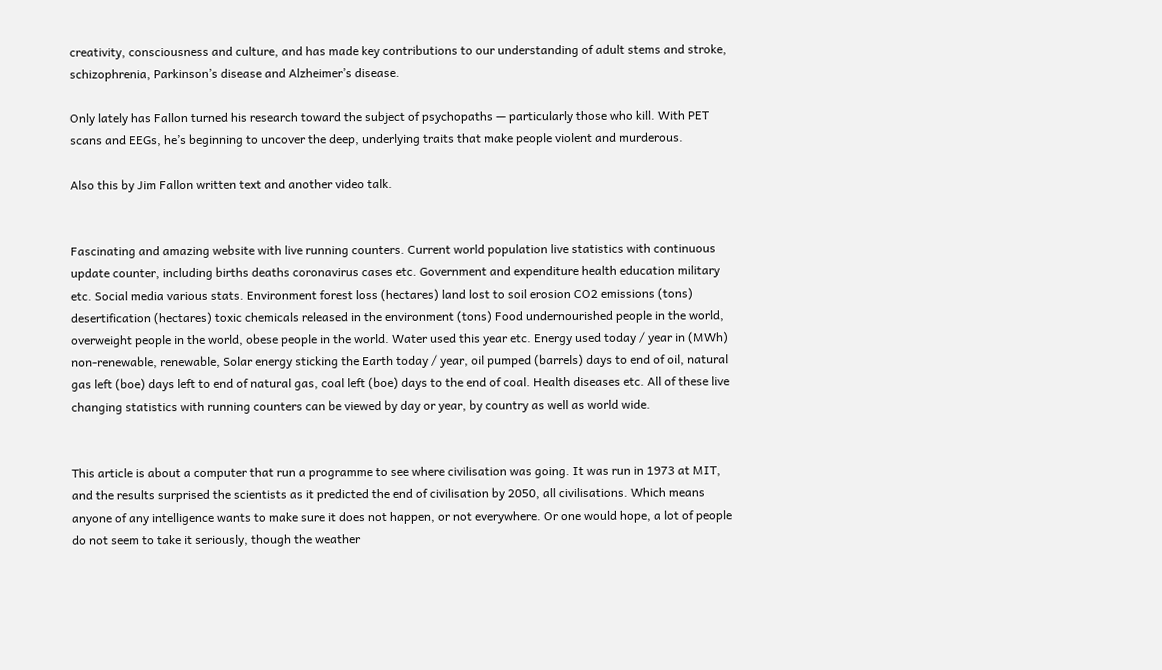creativity, consciousness and culture, and has made key contributions to our understanding of adult stems and stroke, schizophrenia, Parkinson’s disease and Alzheimer’s disease.

Only lately has Fallon turned his research toward the subject of psychopaths — particularly those who kill. With PET scans and EEGs, he’s beginning to uncover the deep, underlying traits that make people violent and murderous.

Also this by Jim Fallon written text and another video talk.


Fascinating and amazing website with live running counters. Current world population live statistics with continuous update counter, including births deaths coronavirus cases etc. Government and expenditure health education military etc. Social media various stats. Environment forest loss (hectares) land lost to soil erosion CO2 emissions (tons) desertification (hectares) toxic chemicals released in the environment (tons) Food undernourished people in the world, overweight people in the world, obese people in the world. Water used this year etc. Energy used today / year in (MWh) non-renewable, renewable, Solar energy sticking the Earth today / year, oil pumped (barrels) days to end of oil, natural gas left (boe) days left to end of natural gas, coal left (boe) days to the end of coal. Health diseases etc. All of these live changing statistics with running counters can be viewed by day or year, by country as well as world wide.


This article is about a computer that run a programme to see where civilisation was going. It was run in 1973 at MIT, and the results surprised the scientists as it predicted the end of civilisation by 2050, all civilisations. Which means anyone of any intelligence wants to make sure it does not happen, or not everywhere. Or one would hope, a lot of people do not seem to take it seriously, though the weather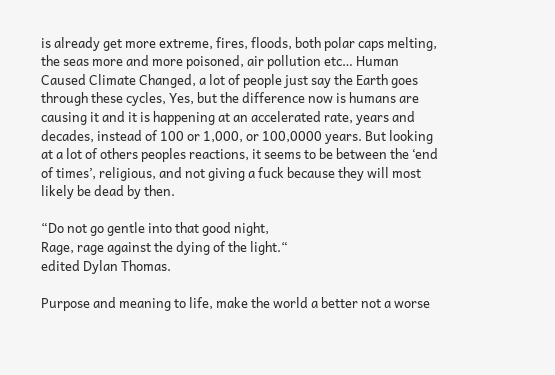is already get more extreme, fires, floods, both polar caps melting, the seas more and more poisoned, air pollution etc… Human Caused Climate Changed, a lot of people just say the Earth goes through these cycles, Yes, but the difference now is humans are causing it and it is happening at an accelerated rate, years and decades, instead of 100 or 1,000, or 100,0000 years. But looking at a lot of others peoples reactions, it seems to be between the ‘end of times’, religious, and not giving a fuck because they will most likely be dead by then.

“Do not go gentle into that good night,
Rage, rage against the dying of the light.“
edited Dylan Thomas.

Purpose and meaning to life, make the world a better not a worse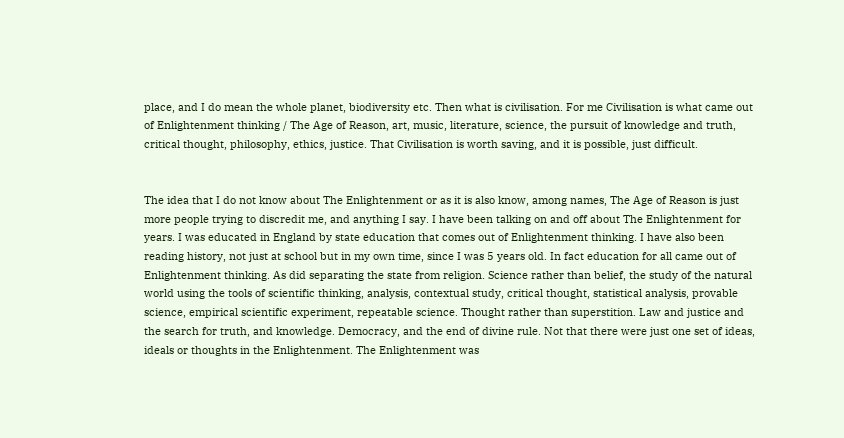place, and I do mean the whole planet, biodiversity etc. Then what is civilisation. For me Civilisation is what came out of Enlightenment thinking / The Age of Reason, art, music, literature, science, the pursuit of knowledge and truth, critical thought, philosophy, ethics, justice. That Civilisation is worth saving, and it is possible, just difficult.


The idea that I do not know about The Enlightenment or as it is also know, among names, The Age of Reason is just more people trying to discredit me, and anything I say. I have been talking on and off about The Enlightenment for years. I was educated in England by state education that comes out of Enlightenment thinking. I have also been reading history, not just at school but in my own time, since I was 5 years old. In fact education for all came out of Enlightenment thinking. As did separating the state from religion. Science rather than belief, the study of the natural world using the tools of scientific thinking, analysis, contextual study, critical thought, statistical analysis, provable science, empirical scientific experiment, repeatable science. Thought rather than superstition. Law and justice and the search for truth, and knowledge. Democracy, and the end of divine rule. Not that there were just one set of ideas, ideals or thoughts in the Enlightenment. The Enlightenment was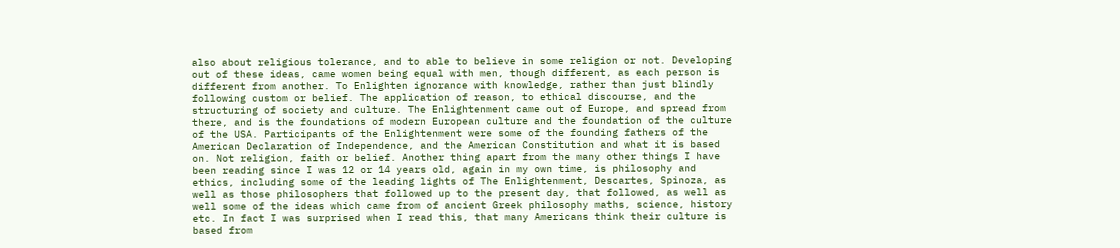also about religious tolerance, and to able to believe in some religion or not. Developing out of these ideas, came women being equal with men, though different, as each person is different from another. To Enlighten ignorance with knowledge, rather than just blindly following custom or belief. The application of reason, to ethical discourse, and the structuring of society and culture. The Enlightenment came out of Europe, and spread from there, and is the foundations of modern European culture and the foundation of the culture of the USA. Participants of the Enlightenment were some of the founding fathers of the American Declaration of Independence, and the American Constitution and what it is based on. Not religion, faith or belief. Another thing apart from the many other things I have been reading since I was 12 or 14 years old, again in my own time, is philosophy and ethics, including some of the leading lights of The Enlightenment, Descartes, Spinoza, as well as those philosophers that followed up to the present day, that followed, as well as well some of the ideas which came from of ancient Greek philosophy maths, science, history etc. In fact I was surprised when I read this, that many Americans think their culture is based from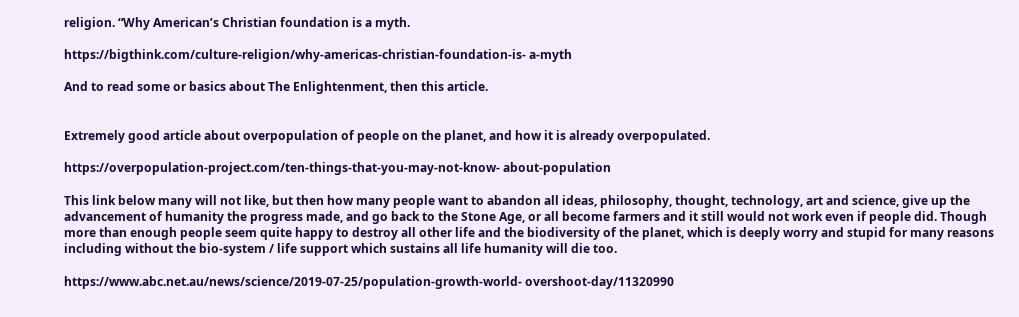religion. “Why American’s Christian foundation is a myth.

https://bigthink.com/culture-religion/why-americas-christian-foundation-is- a-myth

And to read some or basics about The Enlightenment, then this article.


Extremely good article about overpopulation of people on the planet, and how it is already overpopulated.

https://overpopulation-project.com/ten-things-that-you-may-not-know- about-population

This link below many will not like, but then how many people want to abandon all ideas, philosophy, thought, technology, art and science, give up the advancement of humanity the progress made, and go back to the Stone Age, or all become farmers and it still would not work even if people did. Though more than enough people seem quite happy to destroy all other life and the biodiversity of the planet, which is deeply worry and stupid for many reasons including without the bio-system / life support which sustains all life humanity will die too.

https://www.abc.net.au/news/science/2019-07-25/population-growth-world- overshoot-day/11320990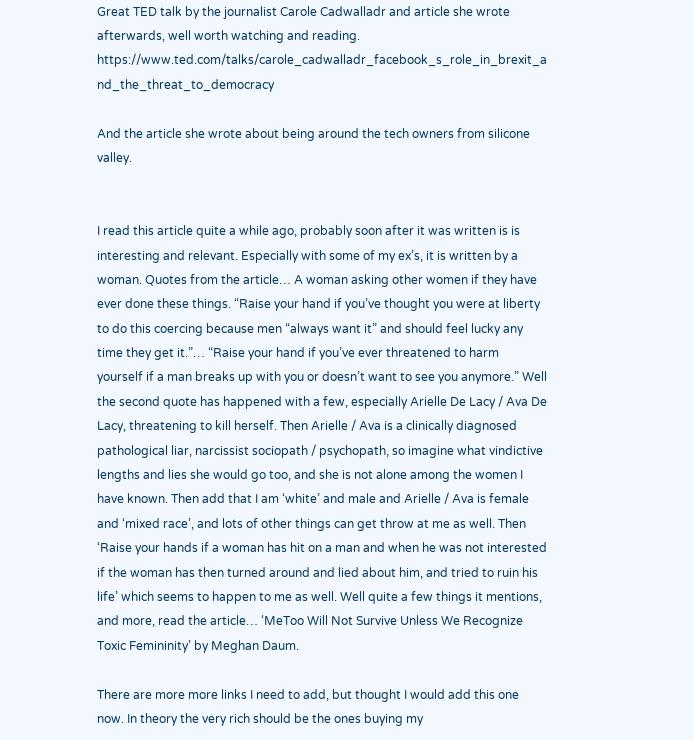Great TED talk by the journalist Carole Cadwalladr and article she wrote afterwards, well worth watching and reading. https://www.ted.com/talks/carole_cadwalladr_facebook_s_role_in_brexit_a nd_the_threat_to_democracy

And the article she wrote about being around the tech owners from silicone valley.


I read this article quite a while ago, probably soon after it was written is is interesting and relevant. Especially with some of my ex’s, it is written by a woman. Quotes from the article… A woman asking other women if they have ever done these things. “Raise your hand if you’ve thought you were at liberty to do this coercing because men “always want it” and should feel lucky any time they get it.”… “Raise your hand if you’ve ever threatened to harm yourself if a man breaks up with you or doesn’t want to see you anymore.” Well the second quote has happened with a few, especially Arielle De Lacy / Ava De Lacy, threatening to kill herself. Then Arielle / Ava is a clinically diagnosed pathological liar, narcissist sociopath / psychopath, so imagine what vindictive lengths and lies she would go too, and she is not alone among the women I have known. Then add that I am ‘white’ and male and Arielle / Ava is female and ‘mixed race’, and lots of other things can get throw at me as well. Then ‘Raise your hands if a woman has hit on a man and when he was not interested if the woman has then turned around and lied about him, and tried to ruin his life’ which seems to happen to me as well. Well quite a few things it mentions, and more, read the article… ‘MeToo Will Not Survive Unless We Recognize Toxic Femininity’ by Meghan Daum.

There are more more links I need to add, but thought I would add this one now. In theory the very rich should be the ones buying my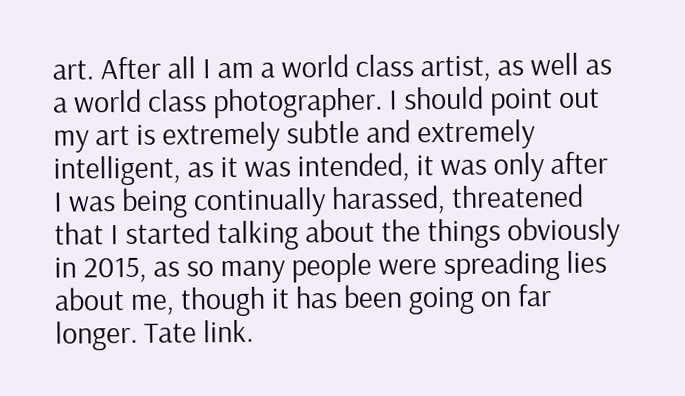art. After all I am a world class artist, as well as a world class photographer. I should point out my art is extremely subtle and extremely intelligent, as it was intended, it was only after I was being continually harassed, threatened that I started talking about the things obviously in 2015, as so many people were spreading lies about me, though it has been going on far longer. Tate link.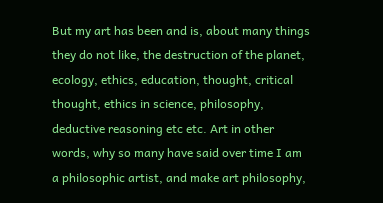But my art has been and is, about many things they do not like, the destruction of the planet, ecology, ethics, education, thought, critical thought, ethics in science, philosophy, deductive reasoning etc etc. Art in other words, why so many have said over time I am a philosophic artist, and make art philosophy,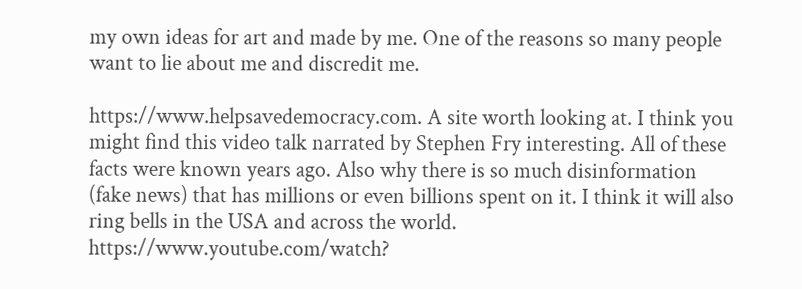my own ideas for art and made by me. One of the reasons so many people want to lie about me and discredit me.

https://www.helpsavedemocracy.com. A site worth looking at. I think you might find this video talk narrated by Stephen Fry interesting. All of these facts were known years ago. Also why there is so much disinformation (fake news) that has millions or even billions spent on it. I think it will also ring bells in the USA and across the world. https://www.youtube.com/watch?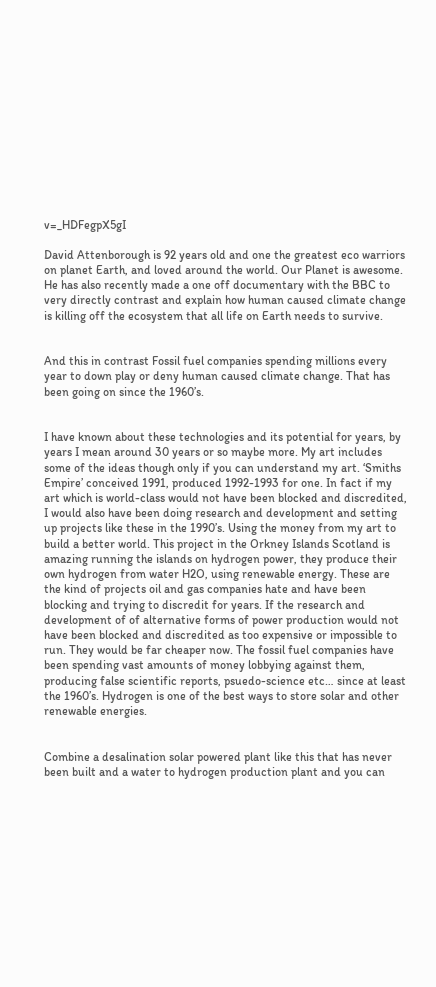v=_HDFegpX5gI

David Attenborough is 92 years old and one the greatest eco warriors on planet Earth, and loved around the world. Our Planet is awesome. He has also recently made a one off documentary with the BBC to very directly contrast and explain how human caused climate change is killing off the ecosystem that all life on Earth needs to survive.


And this in contrast Fossil fuel companies spending millions every year to down play or deny human caused climate change. That has been going on since the 1960’s.


I have known about these technologies and its potential for years, by years I mean around 30 years or so maybe more. My art includes some of the ideas though only if you can understand my art. ‘Smiths Empire’ conceived 1991, produced 1992-1993 for one. In fact if my art which is world-class would not have been blocked and discredited, I would also have been doing research and development and setting up projects like these in the 1990’s. Using the money from my art to build a better world. This project in the Orkney Islands Scotland is amazing running the islands on hydrogen power, they produce their own hydrogen from water H2O, using renewable energy. These are the kind of projects oil and gas companies hate and have been blocking and trying to discredit for years. If the research and development of of alternative forms of power production would not have been blocked and discredited as too expensive or impossible to run. They would be far cheaper now. The fossil fuel companies have been spending vast amounts of money lobbying against them, producing false scientific reports, psuedo-science etc… since at least the 1960’s. Hydrogen is one of the best ways to store solar and other renewable energies.


Combine a desalination solar powered plant like this that has never been built and a water to hydrogen production plant and you can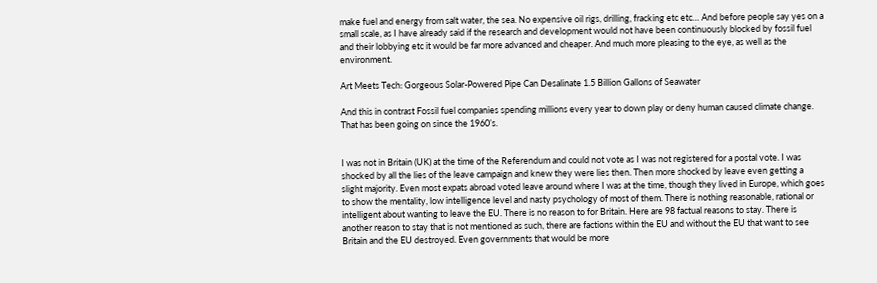make fuel and energy from salt water, the sea. No expensive oil rigs, drilling, fracking etc etc… And before people say yes on a small scale, as I have already said if the research and development would not have been continuously blocked by fossil fuel and their lobbying etc it would be far more advanced and cheaper. And much more pleasing to the eye, as well as the environment.

Art Meets Tech: Gorgeous Solar-Powered Pipe Can Desalinate 1.5 Billion Gallons of Seawater

And this in contrast Fossil fuel companies spending millions every year to down play or deny human caused climate change. That has been going on since the 1960’s.


I was not in Britain (UK) at the time of the Referendum and could not vote as I was not registered for a postal vote. I was shocked by all the lies of the leave campaign and knew they were lies then. Then more shocked by leave even getting a slight majority. Even most expats abroad voted leave around where I was at the time, though they lived in Europe, which goes to show the mentality, low intelligence level and nasty psychology of most of them. There is nothing reasonable, rational or intelligent about wanting to leave the EU. There is no reason to for Britain. Here are 98 factual reasons to stay. There is another reason to stay that is not mentioned as such, there are factions within the EU and without the EU that want to see Britain and the EU destroyed. Even governments that would be more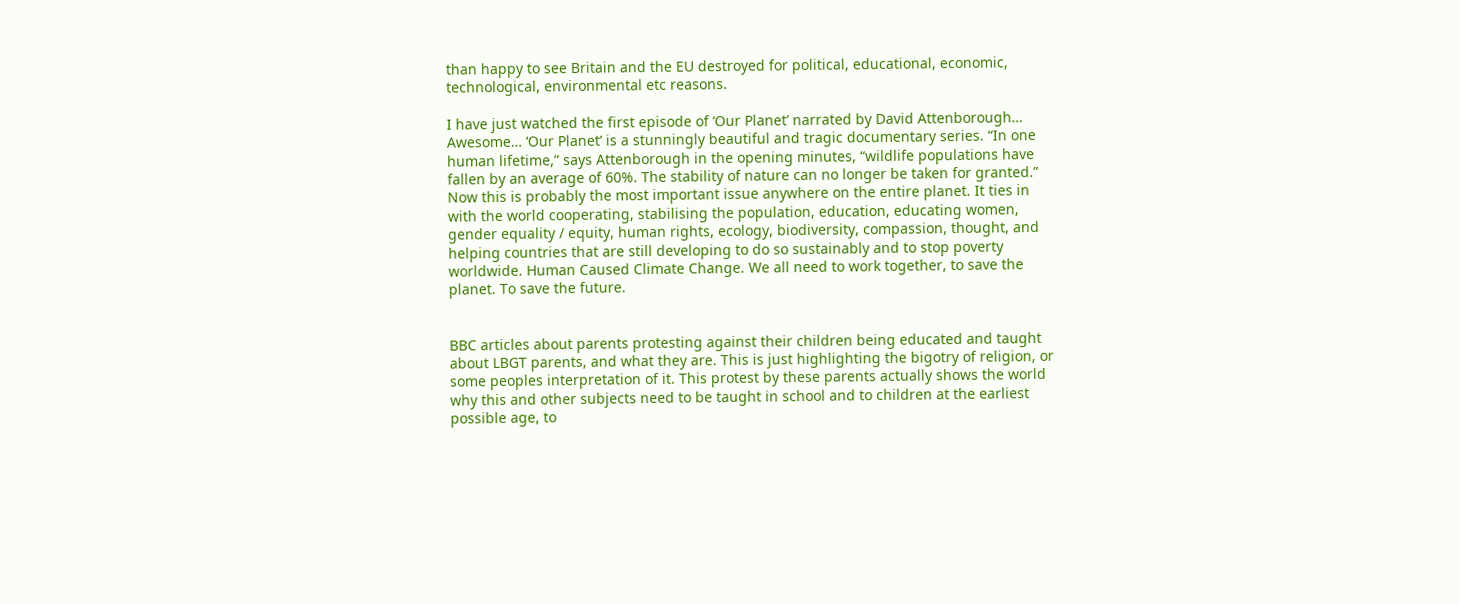than happy to see Britain and the EU destroyed for political, educational, economic, technological, environmental etc reasons.

I have just watched the first episode of ‘Our Planet’ narrated by David Attenborough… Awesome… ‘Our Planet’ is a stunningly beautiful and tragic documentary series. “In one human lifetime,” says Attenborough in the opening minutes, “wildlife populations have fallen by an average of 60%. The stability of nature can no longer be taken for granted.” Now this is probably the most important issue anywhere on the entire planet. It ties in with the world cooperating, stabilising the population, education, educating women, gender equality / equity, human rights, ecology, biodiversity, compassion, thought, and helping countries that are still developing to do so sustainably and to stop poverty worldwide. Human Caused Climate Change. We all need to work together, to save the planet. To save the future.


BBC articles about parents protesting against their children being educated and taught about LBGT parents, and what they are. This is just highlighting the bigotry of religion, or some peoples interpretation of it. This protest by these parents actually shows the world why this and other subjects need to be taught in school and to children at the earliest possible age, to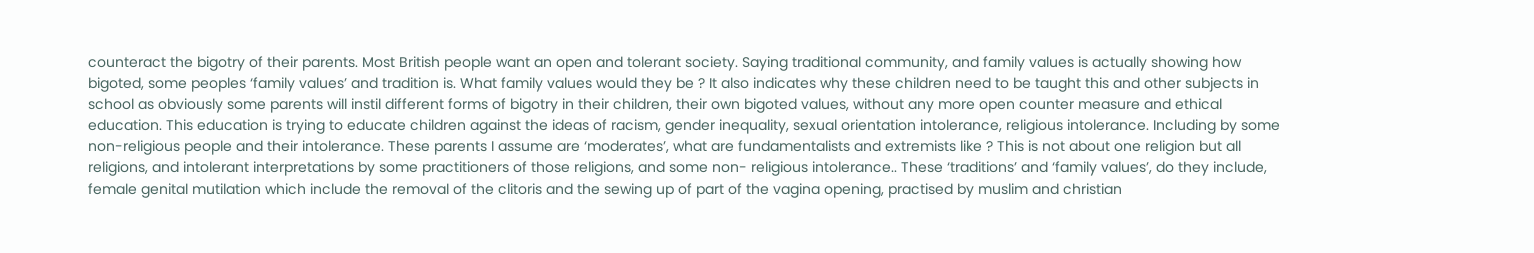counteract the bigotry of their parents. Most British people want an open and tolerant society. Saying traditional community, and family values is actually showing how bigoted, some peoples ‘family values’ and tradition is. What family values would they be ? It also indicates why these children need to be taught this and other subjects in school as obviously some parents will instil different forms of bigotry in their children, their own bigoted values, without any more open counter measure and ethical education. This education is trying to educate children against the ideas of racism, gender inequality, sexual orientation intolerance, religious intolerance. Including by some non-religious people and their intolerance. These parents I assume are ‘moderates’, what are fundamentalists and extremists like ? This is not about one religion but all religions, and intolerant interpretations by some practitioners of those religions, and some non- religious intolerance.. These ‘traditions’ and ‘family values’, do they include, female genital mutilation which include the removal of the clitoris and the sewing up of part of the vagina opening, practised by muslim and christian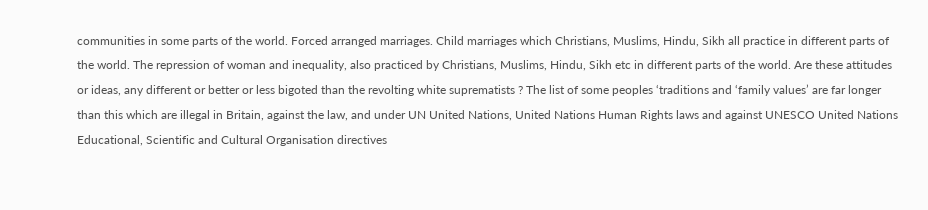communities in some parts of the world. Forced arranged marriages. Child marriages which Christians, Muslims, Hindu, Sikh all practice in different parts of the world. The repression of woman and inequality, also practiced by Christians, Muslims, Hindu, Sikh etc in different parts of the world. Are these attitudes or ideas, any different or better or less bigoted than the revolting white suprematists ? The list of some peoples ‘traditions and ‘family values’ are far longer than this which are illegal in Britain, against the law, and under UN United Nations, United Nations Human Rights laws and against UNESCO United Nations Educational, Scientific and Cultural Organisation directives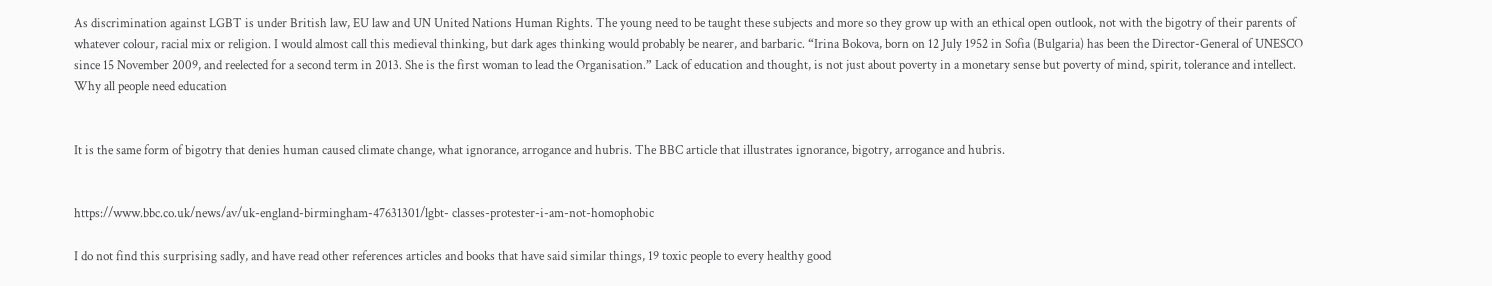As discrimination against LGBT is under British law, EU law and UN United Nations Human Rights. The young need to be taught these subjects and more so they grow up with an ethical open outlook, not with the bigotry of their parents of whatever colour, racial mix or religion. I would almost call this medieval thinking, but dark ages thinking would probably be nearer, and barbaric. “Irina Bokova, born on 12 July 1952 in Sofia (Bulgaria) has been the Director-General of UNESCO since 15 November 2009, and reelected for a second term in 2013. She is the first woman to lead the Organisation.” Lack of education and thought, is not just about poverty in a monetary sense but poverty of mind, spirit, tolerance and intellect. Why all people need education


It is the same form of bigotry that denies human caused climate change, what ignorance, arrogance and hubris. The BBC article that illustrates ignorance, bigotry, arrogance and hubris.


https://www.bbc.co.uk/news/av/uk-england-birmingham-47631301/lgbt- classes-protester-i-am-not-homophobic

I do not find this surprising sadly, and have read other references articles and books that have said similar things, 19 toxic people to every healthy good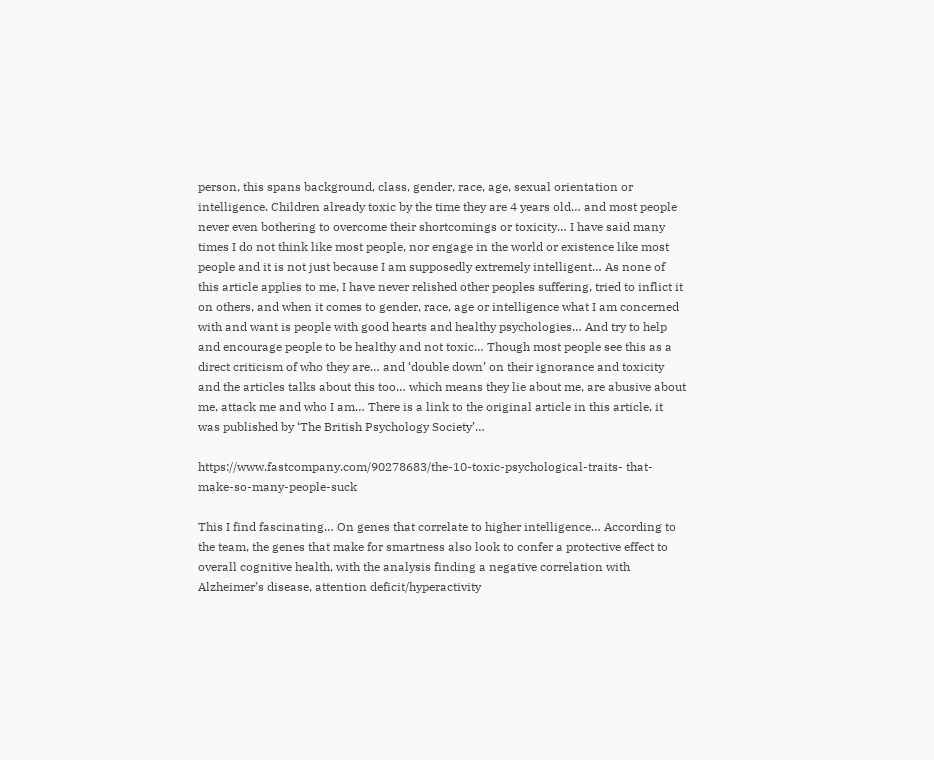person, this spans background, class, gender, race, age, sexual orientation or intelligence. Children already toxic by the time they are 4 years old… and most people never even bothering to overcome their shortcomings or toxicity… I have said many times I do not think like most people, nor engage in the world or existence like most people and it is not just because I am supposedly extremely intelligent… As none of this article applies to me, I have never relished other peoples suffering, tried to inflict it on others, and when it comes to gender, race, age or intelligence what I am concerned with and want is people with good hearts and healthy psychologies… And try to help and encourage people to be healthy and not toxic… Though most people see this as a direct criticism of who they are… and ‘double down’ on their ignorance and toxicity and the articles talks about this too… which means they lie about me, are abusive about me, attack me and who I am… There is a link to the original article in this article, it was published by ‘The British Psychology Society’…

https://www.fastcompany.com/90278683/the-10-toxic-psychological-traits- that-make-so-many-people-suck

This I find fascinating… On genes that correlate to higher intelligence… According to the team, the genes that make for smartness also look to confer a protective effect to overall cognitive health, with the analysis finding a negative correlation with Alzheimer’s disease, attention deficit/hyperactivity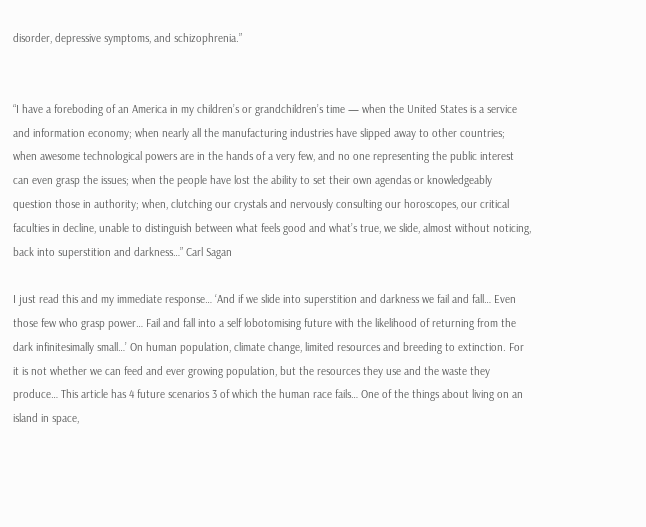disorder, depressive symptoms, and schizophrenia.”


“I have a foreboding of an America in my children’s or grandchildren’s time — when the United States is a service and information economy; when nearly all the manufacturing industries have slipped away to other countries; when awesome technological powers are in the hands of a very few, and no one representing the public interest can even grasp the issues; when the people have lost the ability to set their own agendas or knowledgeably question those in authority; when, clutching our crystals and nervously consulting our horoscopes, our critical faculties in decline, unable to distinguish between what feels good and what’s true, we slide, almost without noticing, back into superstition and darkness…” Carl Sagan

I just read this and my immediate response… ‘And if we slide into superstition and darkness we fail and fall… Even those few who grasp power… Fail and fall into a self lobotomising future with the likelihood of returning from the dark infinitesimally small…’ On human population, climate change, limited resources and breeding to extinction. For it is not whether we can feed and ever growing population, but the resources they use and the waste they produce… This article has 4 future scenarios 3 of which the human race fails… One of the things about living on an island in space,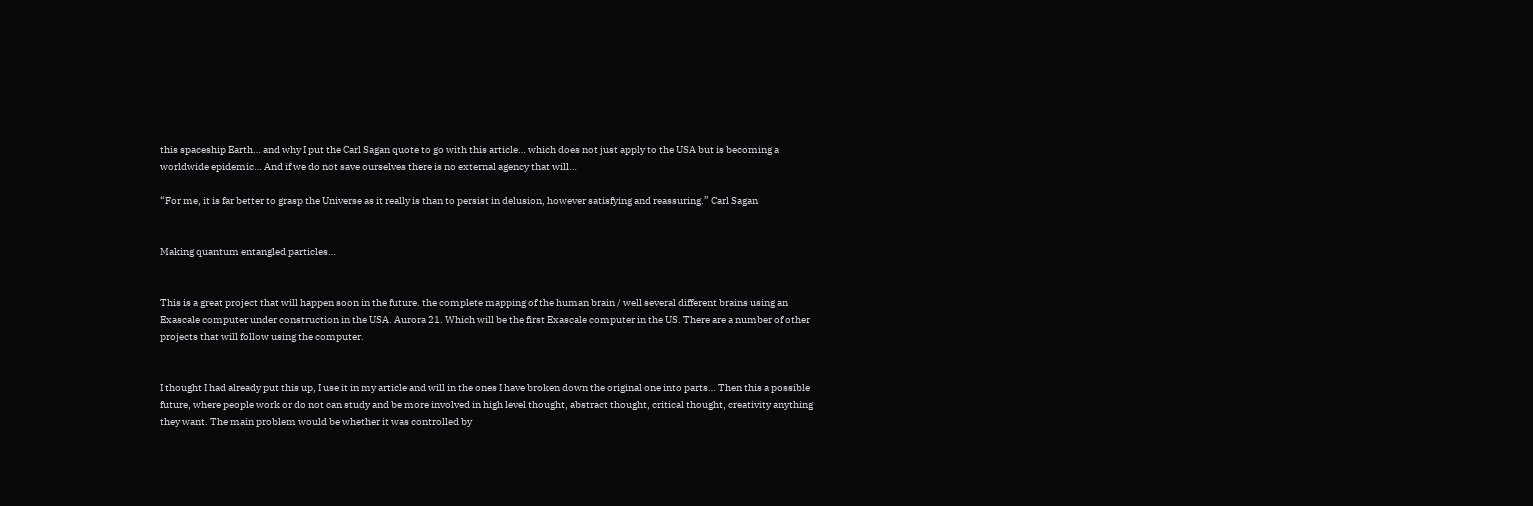this spaceship Earth… and why I put the Carl Sagan quote to go with this article… which does not just apply to the USA but is becoming a worldwide epidemic… And if we do not save ourselves there is no external agency that will…

“For me, it is far better to grasp the Universe as it really is than to persist in delusion, however satisfying and reassuring.” Carl Sagan


Making quantum entangled particles…


This is a great project that will happen soon in the future. the complete mapping of the human brain / well several different brains using an Exascale computer under construction in the USA. Aurora 21. Which will be the first Exascale computer in the US. There are a number of other projects that will follow using the computer.


I thought I had already put this up, I use it in my article and will in the ones I have broken down the original one into parts… Then this a possible future, where people work or do not can study and be more involved in high level thought, abstract thought, critical thought, creativity anything they want. The main problem would be whether it was controlled by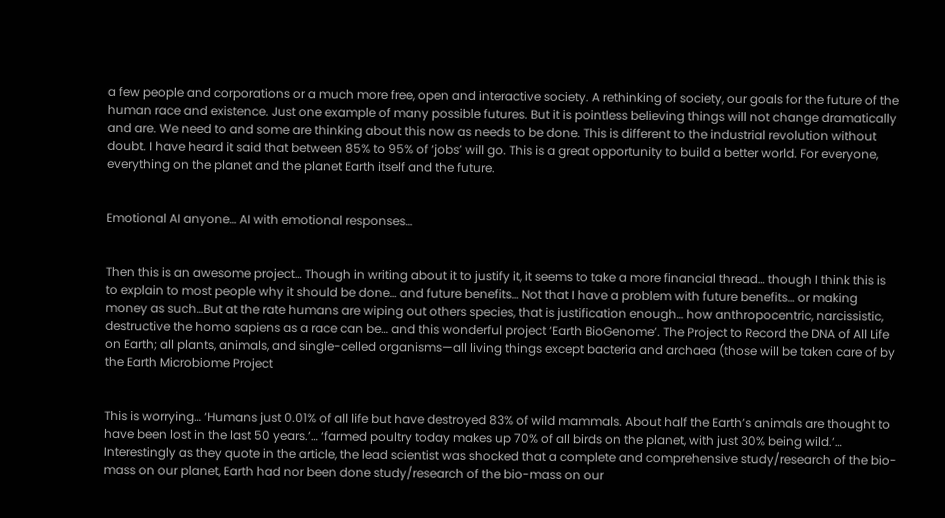a few people and corporations or a much more free, open and interactive society. A rethinking of society, our goals for the future of the human race and existence. Just one example of many possible futures. But it is pointless believing things will not change dramatically and are. We need to and some are thinking about this now as needs to be done. This is different to the industrial revolution without doubt. I have heard it said that between 85% to 95% of ‘jobs’ will go. This is a great opportunity to build a better world. For everyone, everything on the planet and the planet Earth itself and the future.


Emotional AI anyone… AI with emotional responses…


Then this is an awesome project… Though in writing about it to justify it, it seems to take a more financial thread… though I think this is to explain to most people why it should be done… and future benefits… Not that I have a problem with future benefits… or making money as such…But at the rate humans are wiping out others species, that is justification enough… how anthropocentric, narcissistic, destructive the homo sapiens as a race can be… and this wonderful project ‘Earth BioGenome’. The Project to Record the DNA of All Life on Earth; all plants, animals, and single-celled organisms—all living things except bacteria and archaea (those will be taken care of by the Earth Microbiome Project


This is worrying… ‘Humans just 0.01% of all life but have destroyed 83% of wild mammals. About half the Earth’s animals are thought to have been lost in the last 50 years.’… ‘farmed poultry today makes up 70% of all birds on the planet, with just 30% being wild.’… Interestingly as they quote in the article, the lead scientist was shocked that a complete and comprehensive study/research of the bio-mass on our planet, Earth had nor been done study/research of the bio-mass on our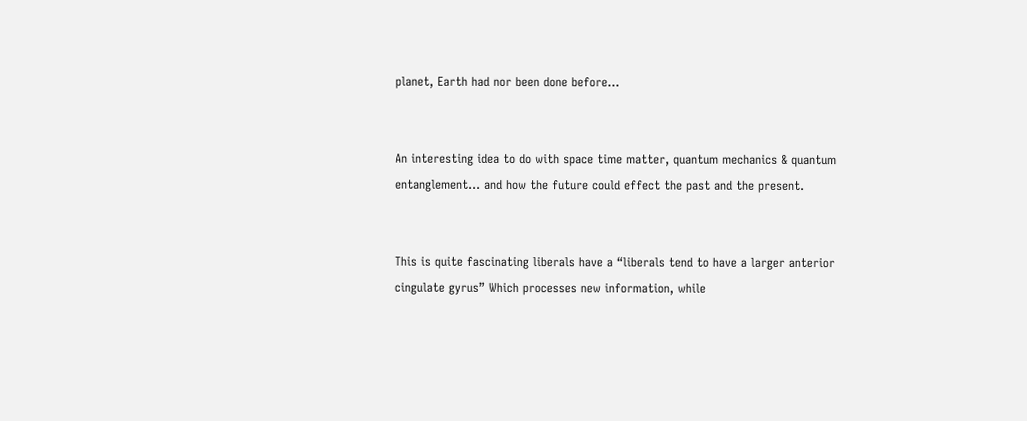planet, Earth had nor been done before…


An interesting idea to do with space time matter, quantum mechanics & quantum entanglement… and how the future could effect the past and the present.


This is quite fascinating liberals have a “liberals tend to have a larger anterior cingulate gyrus” Which processes new information, while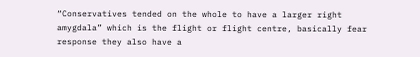“Conservatives tended on the whole to have a larger right amygdala” which is the flight or flight centre, basically fear response they also have a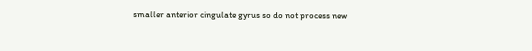smaller anterior cingulate gyrus so do not process new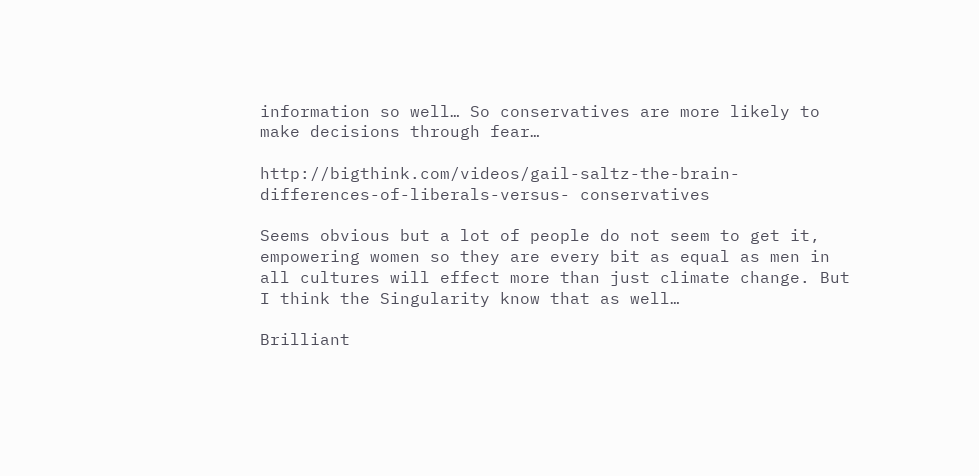information so well… So conservatives are more likely to make decisions through fear…

http://bigthink.com/videos/gail-saltz-the-brain-differences-of-liberals-versus- conservatives

Seems obvious but a lot of people do not seem to get it, empowering women so they are every bit as equal as men in all cultures will effect more than just climate change. But I think the Singularity know that as well…

Brilliant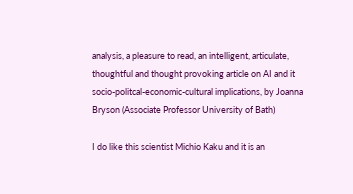analysis, a pleasure to read, an intelligent, articulate, thoughtful and thought provoking article on AI and it socio-politcal-economic-cultural implications, by Joanna Bryson (Associate Professor University of Bath)

I do like this scientist Michio Kaku and it is an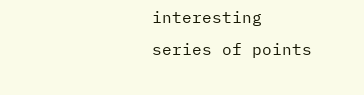interesting series of points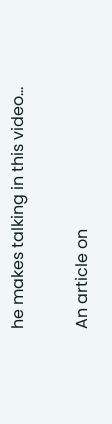he makes talking in this video…


An article on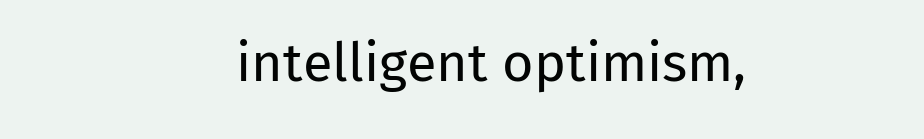intelligent optimism,